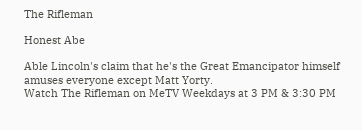The Rifleman

Honest Abe

Able Lincoln's claim that he's the Great Emancipator himself amuses everyone except Matt Yorty.
Watch The Rifleman on MeTV Weekdays at 3 PM & 3:30 PM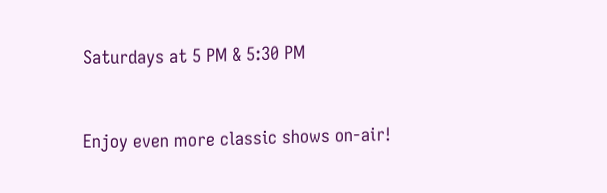Saturdays at 5 PM & 5:30 PM


Enjoy even more classic shows on-air!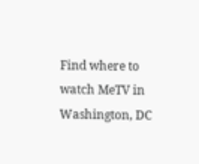Find where to watch MeTV in Washington, DC